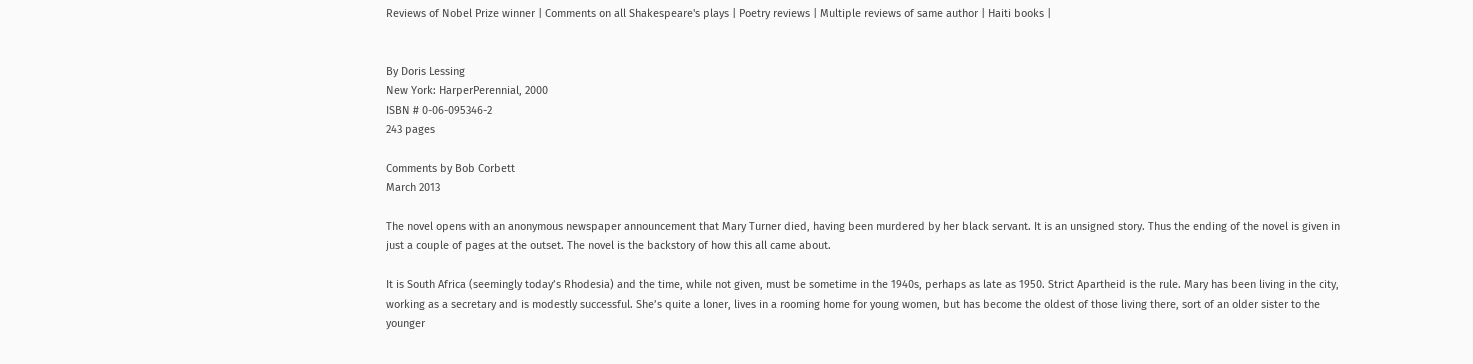Reviews of Nobel Prize winner | Comments on all Shakespeare's plays | Poetry reviews | Multiple reviews of same author | Haiti books |


By Doris Lessing
New York: HarperPerennial, 2000
ISBN # 0-06-095346-2
243 pages

Comments by Bob Corbett
March 2013

The novel opens with an anonymous newspaper announcement that Mary Turner died, having been murdered by her black servant. It is an unsigned story. Thus the ending of the novel is given in just a couple of pages at the outset. The novel is the backstory of how this all came about.

It is South Africa (seemingly today’s Rhodesia) and the time, while not given, must be sometime in the 1940s, perhaps as late as 1950. Strict Apartheid is the rule. Mary has been living in the city, working as a secretary and is modestly successful. She’s quite a loner, lives in a rooming home for young women, but has become the oldest of those living there, sort of an older sister to the younger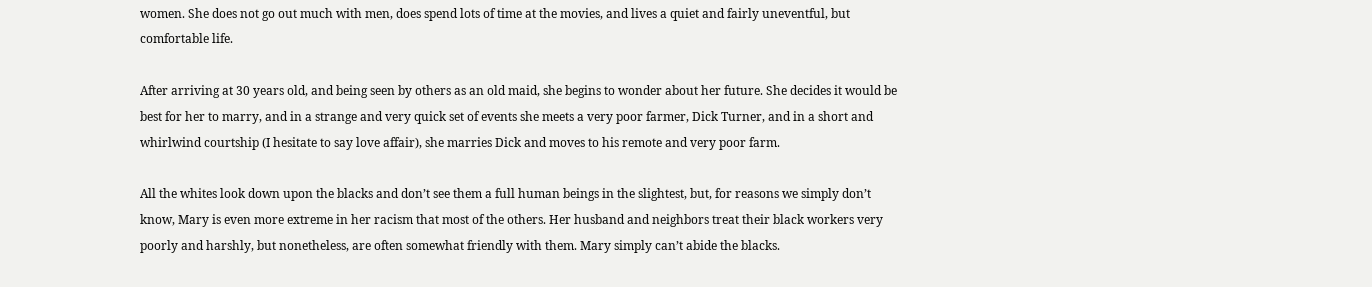women. She does not go out much with men, does spend lots of time at the movies, and lives a quiet and fairly uneventful, but comfortable life.

After arriving at 30 years old, and being seen by others as an old maid, she begins to wonder about her future. She decides it would be best for her to marry, and in a strange and very quick set of events she meets a very poor farmer, Dick Turner, and in a short and whirlwind courtship (I hesitate to say love affair), she marries Dick and moves to his remote and very poor farm.

All the whites look down upon the blacks and don’t see them a full human beings in the slightest, but, for reasons we simply don’t know, Mary is even more extreme in her racism that most of the others. Her husband and neighbors treat their black workers very poorly and harshly, but nonetheless, are often somewhat friendly with them. Mary simply can’t abide the blacks.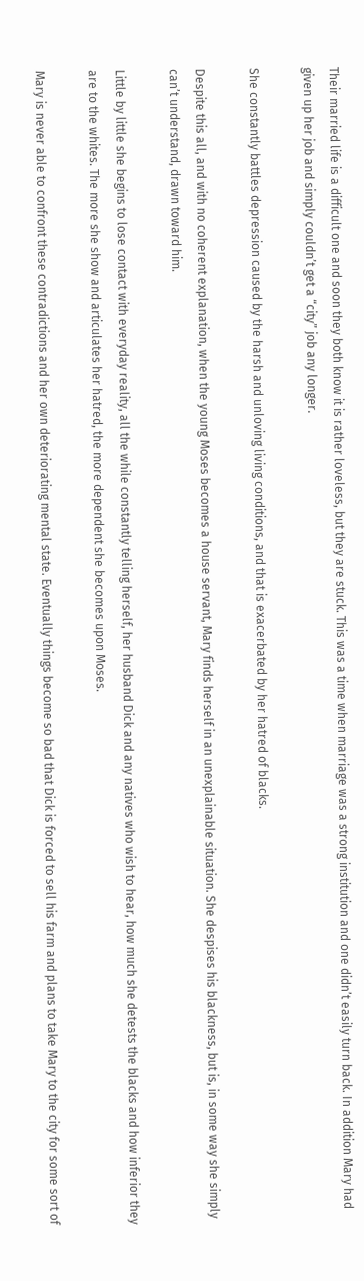Their married life is a difficult one and soon they both know it is rather loveless, but they are stuck. This was a time when marriage was a strong institution and one didn’t easily turn back. In addition Mary had given up her job and simply couldn’t get a “city” job any longer.

She constantly battles depression caused by the harsh and unloving living conditions, and that is exacerbated by her hatred of blacks.

Despite this all, and with no coherent explanation, when the young Moses becomes a house servant, Mary finds herself in an unexplainable situation. She despises his blackness, but is, in some way she simply can’t understand, drawn toward him.

Little by little she begins to lose contact with everyday reality, all the while constantly telling herself, her husband Dick and any natives who wish to hear, how much she detests the blacks and how inferior they are to the whites. The more she show and articulates her hatred, the more dependent she becomes upon Moses.

Mary is never able to confront these contradictions and her own deteriorating mental state. Eventually things become so bad that Dick is forced to sell his farm and plans to take Mary to the city for some sort of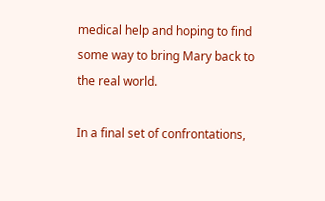medical help and hoping to find some way to bring Mary back to the real world.

In a final set of confrontations,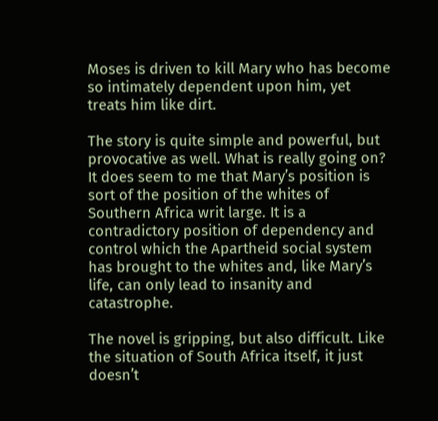Moses is driven to kill Mary who has become so intimately dependent upon him, yet treats him like dirt.

The story is quite simple and powerful, but provocative as well. What is really going on? It does seem to me that Mary’s position is sort of the position of the whites of Southern Africa writ large. It is a contradictory position of dependency and control which the Apartheid social system has brought to the whites and, like Mary’s life, can only lead to insanity and catastrophe.

The novel is gripping, but also difficult. Like the situation of South Africa itself, it just doesn’t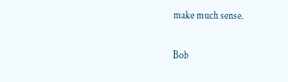make much sense.

Bob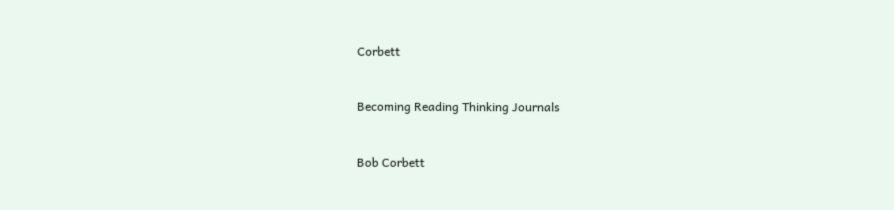Corbett


Becoming Reading Thinking Journals


Bob Corbett